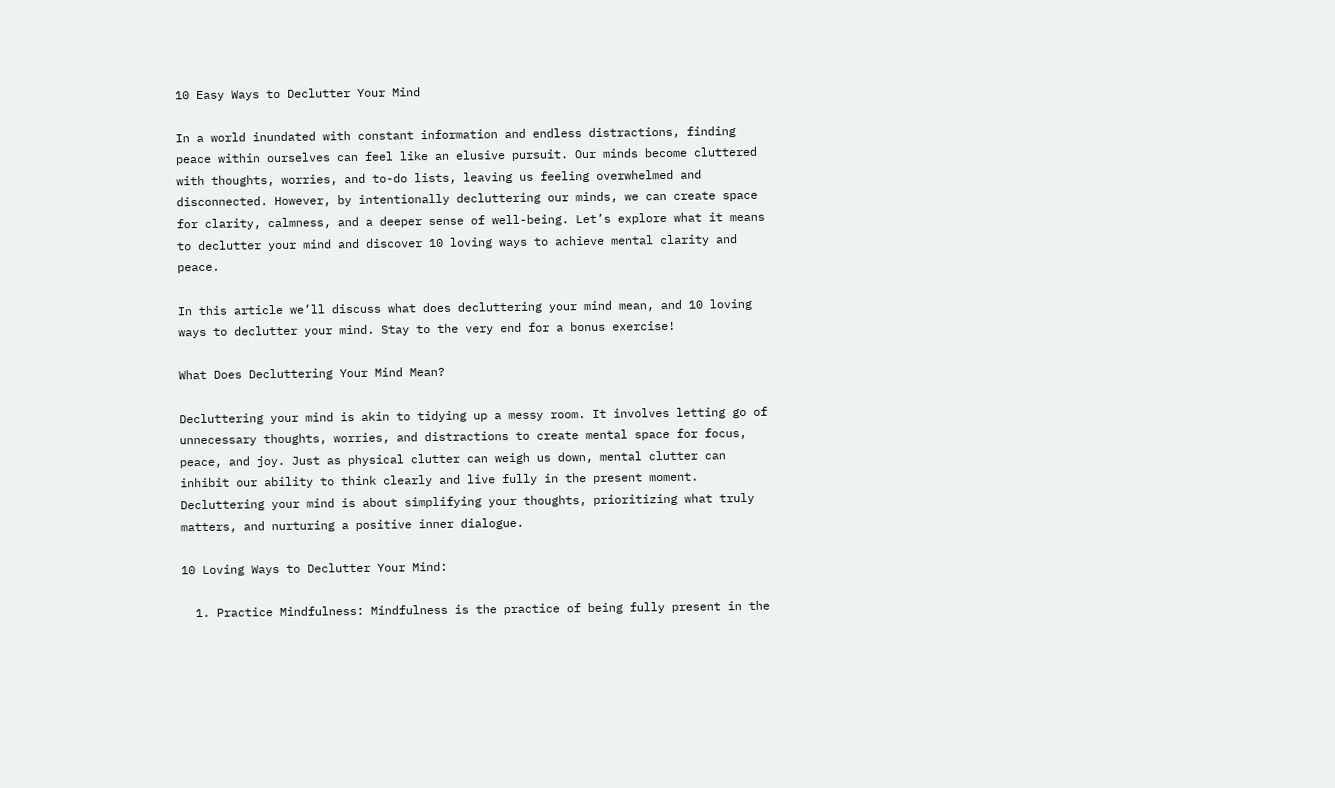10 Easy Ways to Declutter Your Mind

In a world inundated with constant information and endless distractions, finding peace within ourselves can feel like an elusive pursuit. Our minds become cluttered with thoughts, worries, and to-do lists, leaving us feeling overwhelmed and disconnected. However, by intentionally decluttering our minds, we can create space for clarity, calmness, and a deeper sense of well-being. Let’s explore what it means to declutter your mind and discover 10 loving ways to achieve mental clarity and peace.

In this article we’ll discuss what does decluttering your mind mean, and 10 loving ways to declutter your mind. Stay to the very end for a bonus exercise!

What Does Decluttering Your Mind Mean?

Decluttering your mind is akin to tidying up a messy room. It involves letting go of unnecessary thoughts, worries, and distractions to create mental space for focus, peace, and joy. Just as physical clutter can weigh us down, mental clutter can inhibit our ability to think clearly and live fully in the present moment. Decluttering your mind is about simplifying your thoughts, prioritizing what truly matters, and nurturing a positive inner dialogue.

10 Loving Ways to Declutter Your Mind:

  1. Practice Mindfulness: Mindfulness is the practice of being fully present in the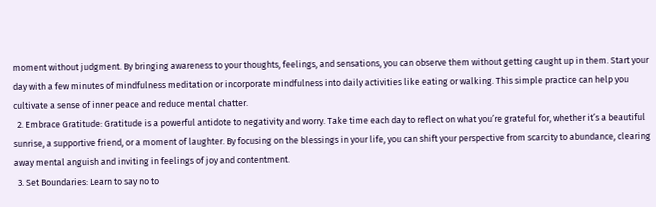moment without judgment. By bringing awareness to your thoughts, feelings, and sensations, you can observe them without getting caught up in them. Start your day with a few minutes of mindfulness meditation or incorporate mindfulness into daily activities like eating or walking. This simple practice can help you cultivate a sense of inner peace and reduce mental chatter.
  2. Embrace Gratitude: Gratitude is a powerful antidote to negativity and worry. Take time each day to reflect on what you’re grateful for, whether it’s a beautiful sunrise, a supportive friend, or a moment of laughter. By focusing on the blessings in your life, you can shift your perspective from scarcity to abundance, clearing away mental anguish and inviting in feelings of joy and contentment.
  3. Set Boundaries: Learn to say no to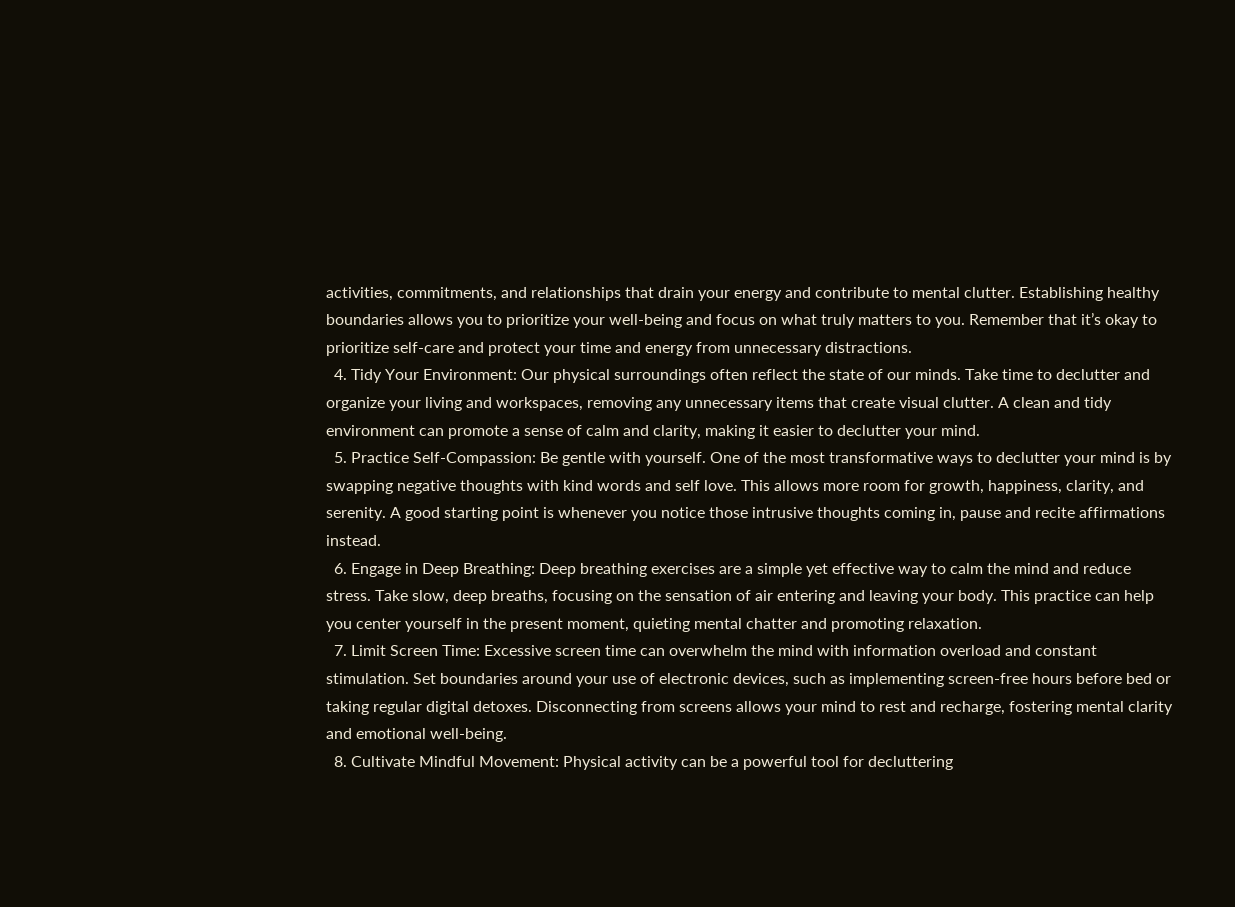activities, commitments, and relationships that drain your energy and contribute to mental clutter. Establishing healthy boundaries allows you to prioritize your well-being and focus on what truly matters to you. Remember that it’s okay to prioritize self-care and protect your time and energy from unnecessary distractions.
  4. Tidy Your Environment: Our physical surroundings often reflect the state of our minds. Take time to declutter and organize your living and workspaces, removing any unnecessary items that create visual clutter. A clean and tidy environment can promote a sense of calm and clarity, making it easier to declutter your mind.
  5. Practice Self-Compassion: Be gentle with yourself. One of the most transformative ways to declutter your mind is by swapping negative thoughts with kind words and self love. This allows more room for growth, happiness, clarity, and serenity. A good starting point is whenever you notice those intrusive thoughts coming in, pause and recite affirmations instead.
  6. Engage in Deep Breathing: Deep breathing exercises are a simple yet effective way to calm the mind and reduce stress. Take slow, deep breaths, focusing on the sensation of air entering and leaving your body. This practice can help you center yourself in the present moment, quieting mental chatter and promoting relaxation.
  7. Limit Screen Time: Excessive screen time can overwhelm the mind with information overload and constant stimulation. Set boundaries around your use of electronic devices, such as implementing screen-free hours before bed or taking regular digital detoxes. Disconnecting from screens allows your mind to rest and recharge, fostering mental clarity and emotional well-being.
  8. Cultivate Mindful Movement: Physical activity can be a powerful tool for decluttering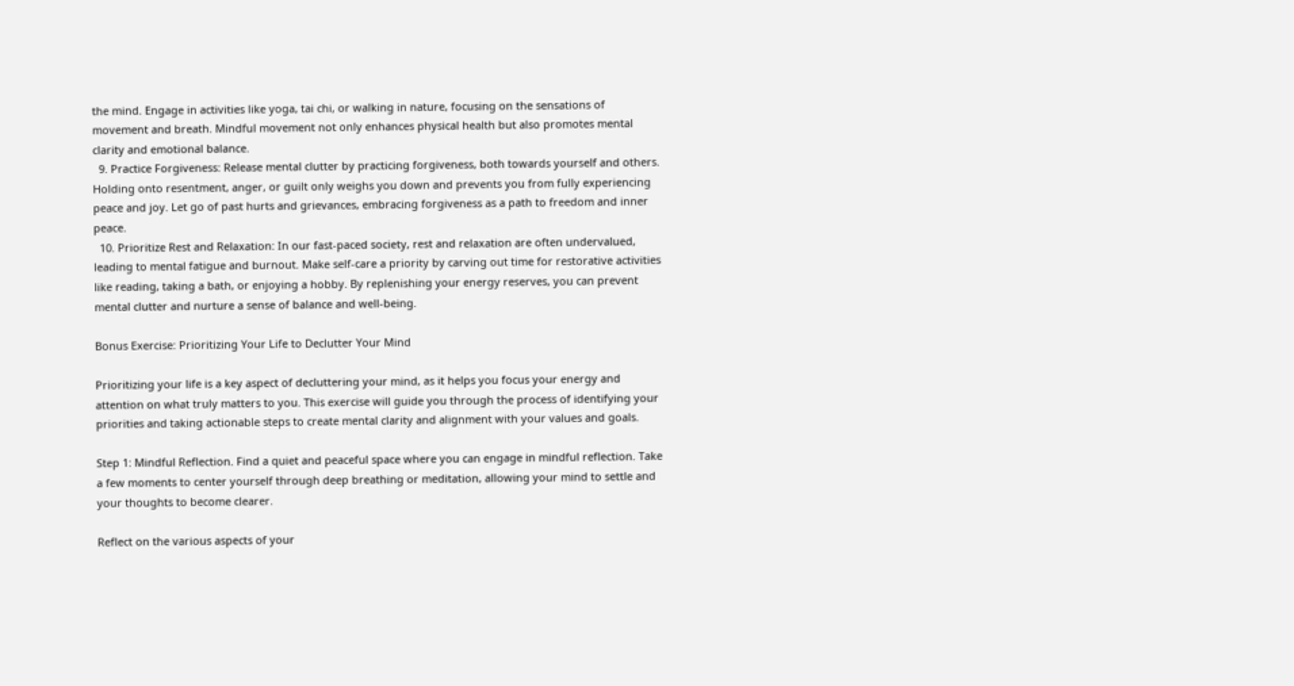the mind. Engage in activities like yoga, tai chi, or walking in nature, focusing on the sensations of movement and breath. Mindful movement not only enhances physical health but also promotes mental clarity and emotional balance.
  9. Practice Forgiveness: Release mental clutter by practicing forgiveness, both towards yourself and others. Holding onto resentment, anger, or guilt only weighs you down and prevents you from fully experiencing peace and joy. Let go of past hurts and grievances, embracing forgiveness as a path to freedom and inner peace.
  10. Prioritize Rest and Relaxation: In our fast-paced society, rest and relaxation are often undervalued, leading to mental fatigue and burnout. Make self-care a priority by carving out time for restorative activities like reading, taking a bath, or enjoying a hobby. By replenishing your energy reserves, you can prevent mental clutter and nurture a sense of balance and well-being.

Bonus Exercise: Prioritizing Your Life to Declutter Your Mind

Prioritizing your life is a key aspect of decluttering your mind, as it helps you focus your energy and attention on what truly matters to you. This exercise will guide you through the process of identifying your priorities and taking actionable steps to create mental clarity and alignment with your values and goals.

Step 1: Mindful Reflection. Find a quiet and peaceful space where you can engage in mindful reflection. Take a few moments to center yourself through deep breathing or meditation, allowing your mind to settle and your thoughts to become clearer.

Reflect on the various aspects of your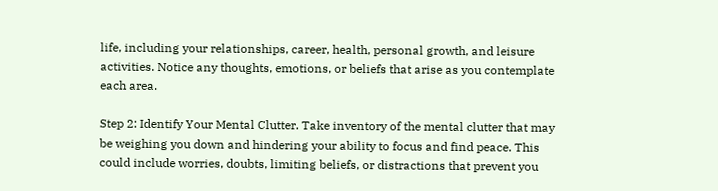life, including your relationships, career, health, personal growth, and leisure activities. Notice any thoughts, emotions, or beliefs that arise as you contemplate each area.

Step 2: Identify Your Mental Clutter. Take inventory of the mental clutter that may be weighing you down and hindering your ability to focus and find peace. This could include worries, doubts, limiting beliefs, or distractions that prevent you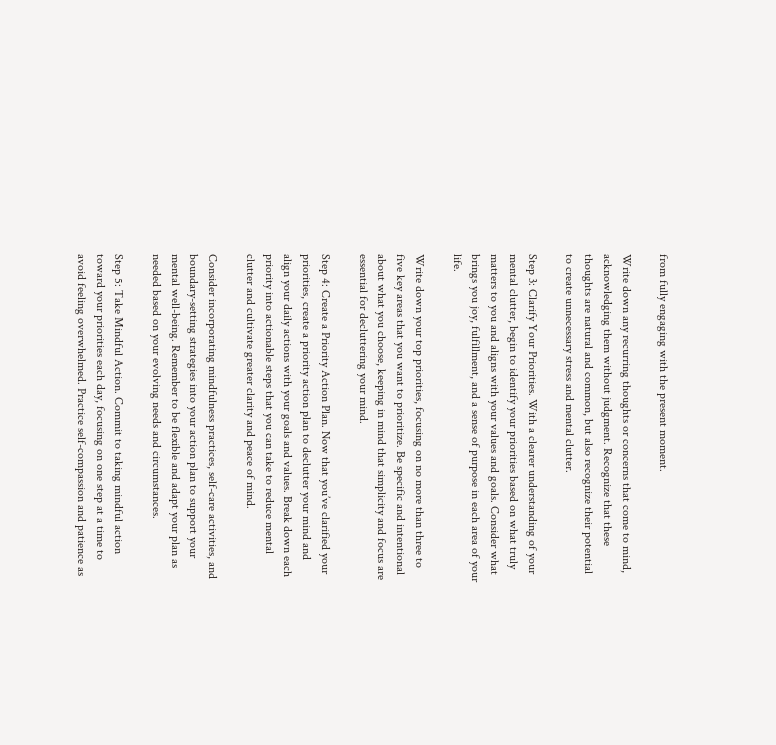from fully engaging with the present moment.

Write down any recurring thoughts or concerns that come to mind, acknowledging them without judgment. Recognize that these thoughts are natural and common, but also recognize their potential to create unnecessary stress and mental clutter.

Step 3: Clarify Your Priorities. With a clearer understanding of your mental clutter, begin to identify your priorities based on what truly matters to you and aligns with your values and goals. Consider what brings you joy, fulfillment, and a sense of purpose in each area of your life.

Write down your top priorities, focusing on no more than three to five key areas that you want to prioritize. Be specific and intentional about what you choose, keeping in mind that simplicity and focus are essential for decluttering your mind.

Step 4: Create a Priority Action Plan. Now that you’ve clarified your priorities, create a priority action plan to declutter your mind and align your daily actions with your goals and values. Break down each priority into actionable steps that you can take to reduce mental clutter and cultivate greater clarity and peace of mind.

Consider incorporating mindfulness practices, self-care activities, and boundary-setting strategies into your action plan to support your mental well-being. Remember to be flexible and adapt your plan as needed based on your evolving needs and circumstances.

Step 5: Take Mindful Action. Commit to taking mindful action toward your priorities each day, focusing on one step at a time to avoid feeling overwhelmed. Practice self-compassion and patience as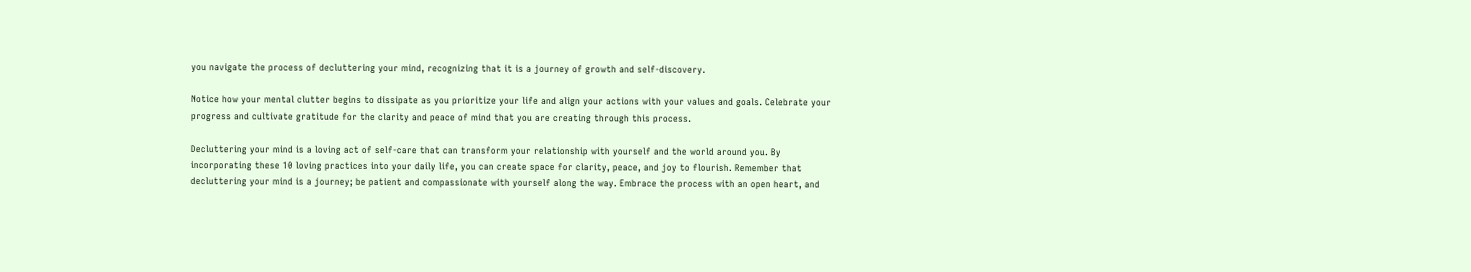you navigate the process of decluttering your mind, recognizing that it is a journey of growth and self-discovery.

Notice how your mental clutter begins to dissipate as you prioritize your life and align your actions with your values and goals. Celebrate your progress and cultivate gratitude for the clarity and peace of mind that you are creating through this process.

Decluttering your mind is a loving act of self-care that can transform your relationship with yourself and the world around you. By incorporating these 10 loving practices into your daily life, you can create space for clarity, peace, and joy to flourish. Remember that decluttering your mind is a journey; be patient and compassionate with yourself along the way. Embrace the process with an open heart, and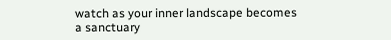watch as your inner landscape becomes a sanctuary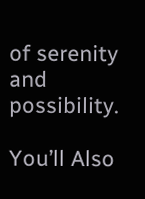of serenity and possibility.

You’ll Also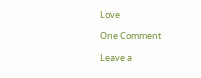Love

One Comment

Leave a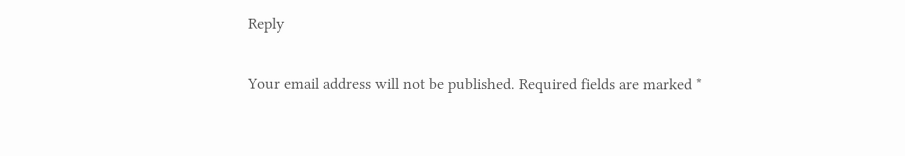Reply

Your email address will not be published. Required fields are marked *